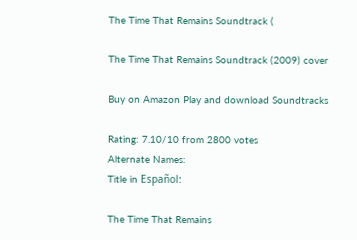The Time That Remains Soundtrack (

The Time That Remains Soundtrack (2009) cover

Buy on Amazon Play and download Soundtracks

Rating: 7.10/10 from 2800 votes
Alternate Names:
Title in Español:

The Time That Remains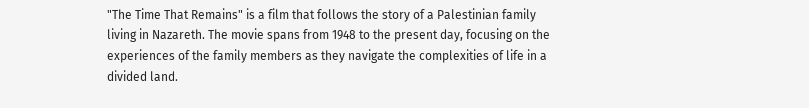"The Time That Remains" is a film that follows the story of a Palestinian family living in Nazareth. The movie spans from 1948 to the present day, focusing on the experiences of the family members as they navigate the complexities of life in a divided land.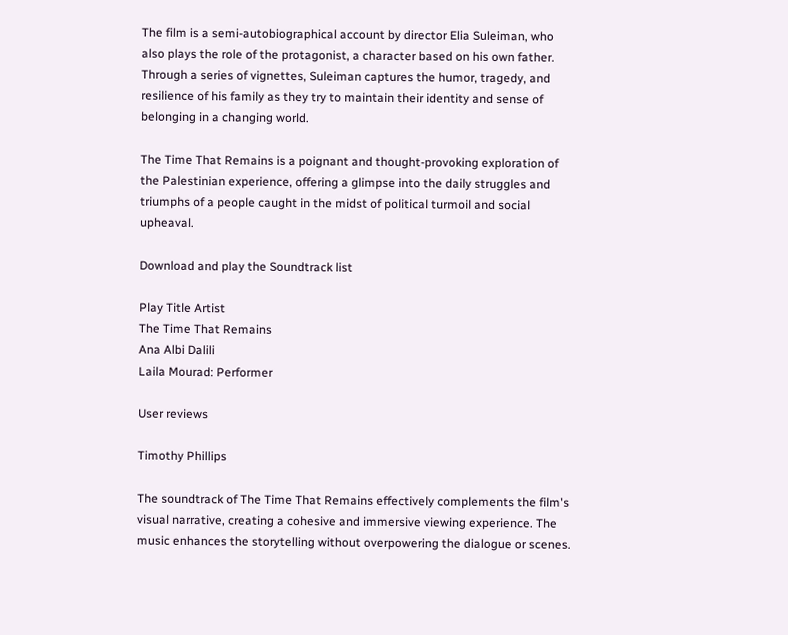The film is a semi-autobiographical account by director Elia Suleiman, who also plays the role of the protagonist, a character based on his own father. Through a series of vignettes, Suleiman captures the humor, tragedy, and resilience of his family as they try to maintain their identity and sense of belonging in a changing world.

The Time That Remains is a poignant and thought-provoking exploration of the Palestinian experience, offering a glimpse into the daily struggles and triumphs of a people caught in the midst of political turmoil and social upheaval.

Download and play the Soundtrack list

Play Title Artist
The Time That Remains
Ana Albi Dalili
Laila Mourad: Performer

User reviews

Timothy Phillips

The soundtrack of The Time That Remains effectively complements the film's visual narrative, creating a cohesive and immersive viewing experience. The music enhances the storytelling without overpowering the dialogue or scenes.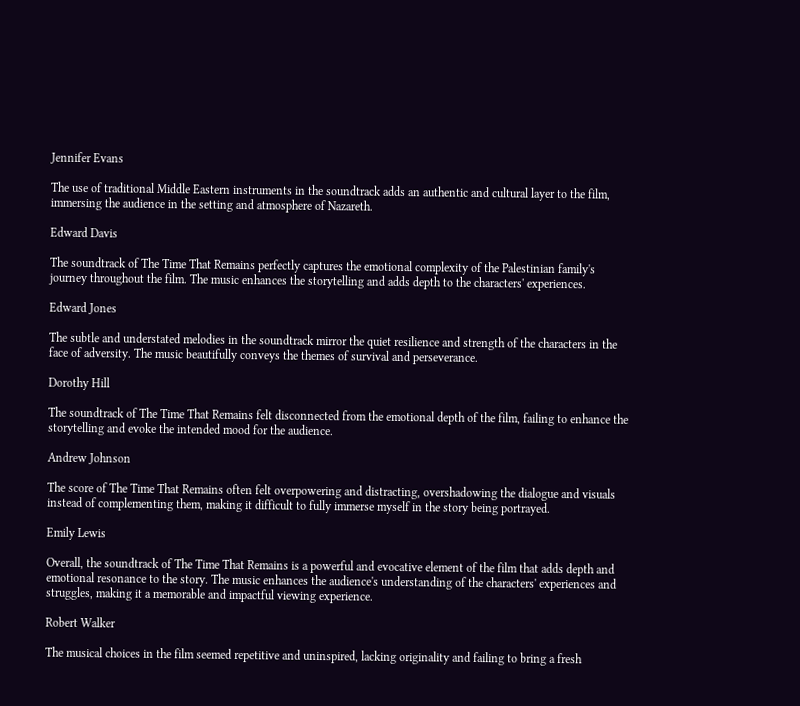Jennifer Evans

The use of traditional Middle Eastern instruments in the soundtrack adds an authentic and cultural layer to the film, immersing the audience in the setting and atmosphere of Nazareth.

Edward Davis

The soundtrack of The Time That Remains perfectly captures the emotional complexity of the Palestinian family's journey throughout the film. The music enhances the storytelling and adds depth to the characters' experiences.

Edward Jones

The subtle and understated melodies in the soundtrack mirror the quiet resilience and strength of the characters in the face of adversity. The music beautifully conveys the themes of survival and perseverance.

Dorothy Hill

The soundtrack of The Time That Remains felt disconnected from the emotional depth of the film, failing to enhance the storytelling and evoke the intended mood for the audience.

Andrew Johnson

The score of The Time That Remains often felt overpowering and distracting, overshadowing the dialogue and visuals instead of complementing them, making it difficult to fully immerse myself in the story being portrayed.

Emily Lewis

Overall, the soundtrack of The Time That Remains is a powerful and evocative element of the film that adds depth and emotional resonance to the story. The music enhances the audience's understanding of the characters' experiences and struggles, making it a memorable and impactful viewing experience.

Robert Walker

The musical choices in the film seemed repetitive and uninspired, lacking originality and failing to bring a fresh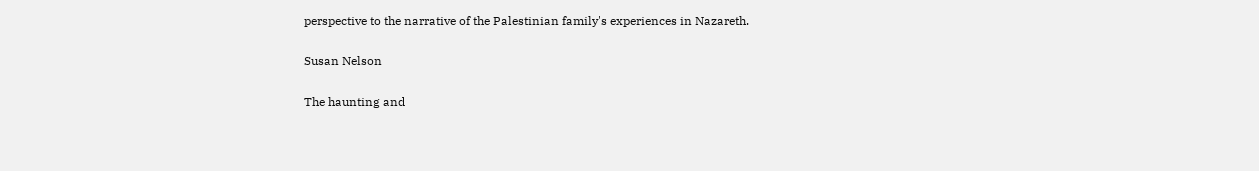perspective to the narrative of the Palestinian family's experiences in Nazareth.

Susan Nelson

The haunting and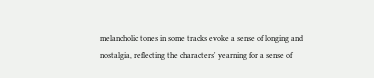melancholic tones in some tracks evoke a sense of longing and nostalgia, reflecting the characters' yearning for a sense of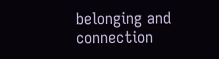belonging and connection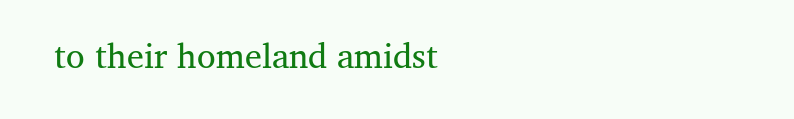to their homeland amidst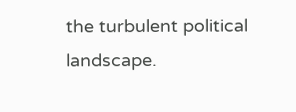the turbulent political landscape.